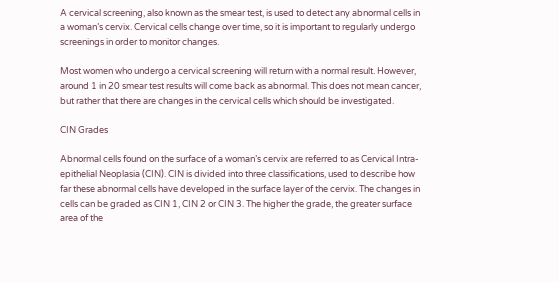A cervical screening, also known as the smear test, is used to detect any abnormal cells in a woman’s cervix. Cervical cells change over time, so it is important to regularly undergo screenings in order to monitor changes.

Most women who undergo a cervical screening will return with a normal result. However, around 1 in 20 smear test results will come back as abnormal. This does not mean cancer, but rather that there are changes in the cervical cells which should be investigated.

CIN Grades

Abnormal cells found on the surface of a woman’s cervix are referred to as Cervical Intra-epithelial Neoplasia (CIN). CIN is divided into three classifications, used to describe how far these abnormal cells have developed in the surface layer of the cervix. The changes in cells can be graded as CIN 1, CIN 2 or CIN 3. The higher the grade, the greater surface area of the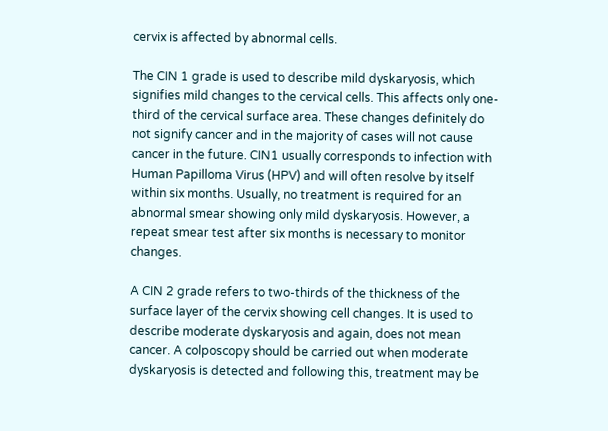cervix is affected by abnormal cells.

The CIN 1 grade is used to describe mild dyskaryosis, which signifies mild changes to the cervical cells. This affects only one-third of the cervical surface area. These changes definitely do not signify cancer and in the majority of cases will not cause cancer in the future. CIN1 usually corresponds to infection with Human Papilloma Virus (HPV) and will often resolve by itself within six months. Usually, no treatment is required for an abnormal smear showing only mild dyskaryosis. However, a repeat smear test after six months is necessary to monitor changes.

A CIN 2 grade refers to two-thirds of the thickness of the surface layer of the cervix showing cell changes. It is used to describe moderate dyskaryosis and again, does not mean cancer. A colposcopy should be carried out when moderate dyskaryosis is detected and following this, treatment may be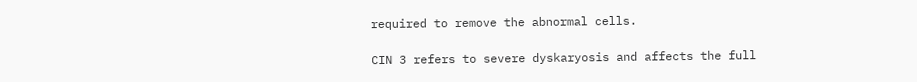required to remove the abnormal cells.

CIN 3 refers to severe dyskaryosis and affects the full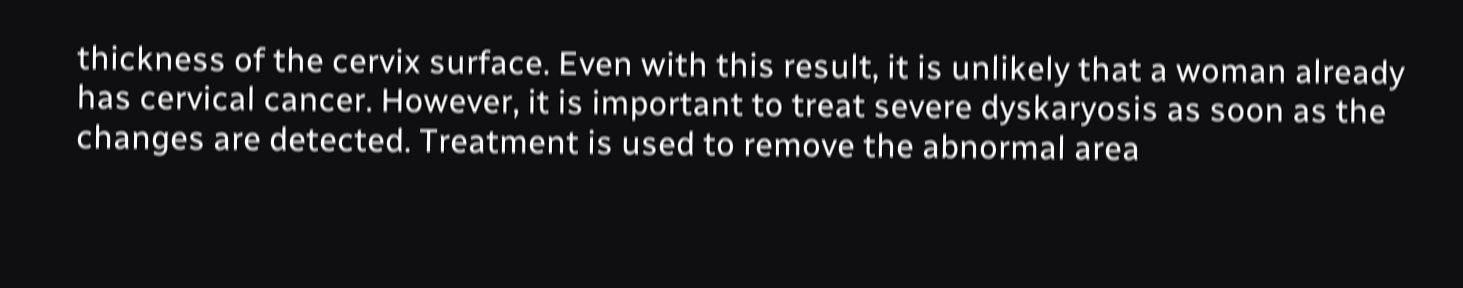thickness of the cervix surface. Even with this result, it is unlikely that a woman already has cervical cancer. However, it is important to treat severe dyskaryosis as soon as the changes are detected. Treatment is used to remove the abnormal area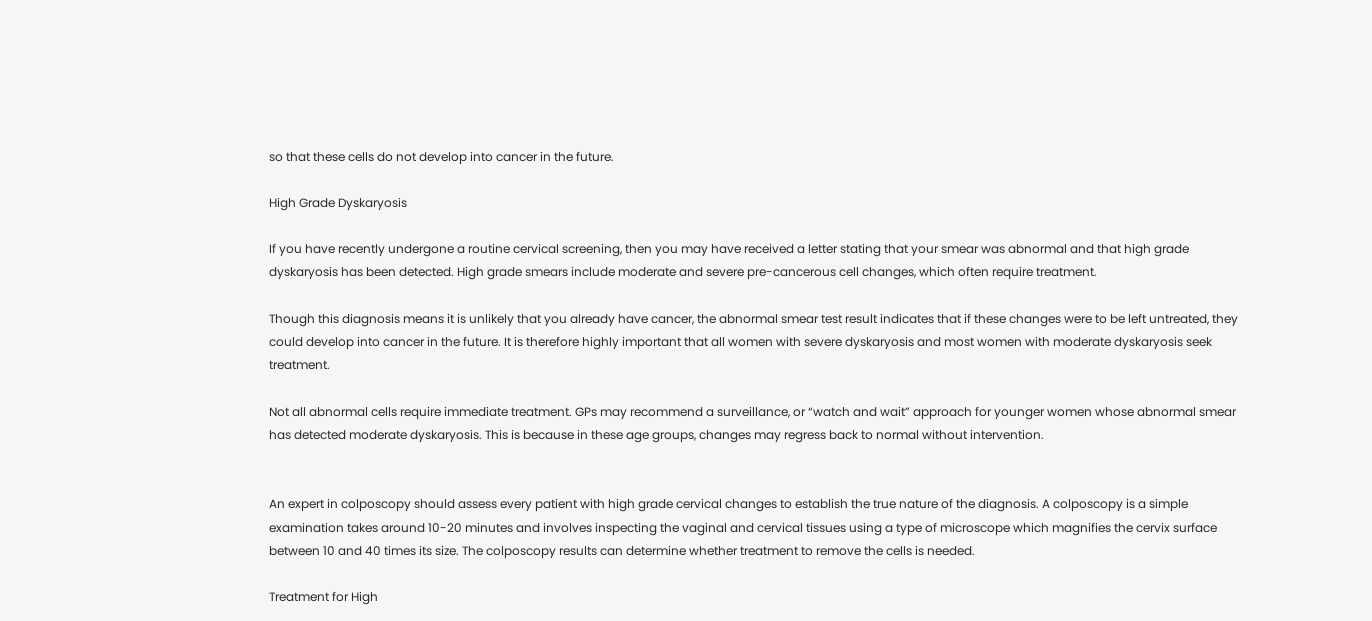so that these cells do not develop into cancer in the future.

High Grade Dyskaryosis

If you have recently undergone a routine cervical screening, then you may have received a letter stating that your smear was abnormal and that high grade dyskaryosis has been detected. High grade smears include moderate and severe pre-cancerous cell changes, which often require treatment.

Though this diagnosis means it is unlikely that you already have cancer, the abnormal smear test result indicates that if these changes were to be left untreated, they could develop into cancer in the future. It is therefore highly important that all women with severe dyskaryosis and most women with moderate dyskaryosis seek treatment.

Not all abnormal cells require immediate treatment. GPs may recommend a surveillance, or “watch and wait” approach for younger women whose abnormal smear has detected moderate dyskaryosis. This is because in these age groups, changes may regress back to normal without intervention.


An expert in colposcopy should assess every patient with high grade cervical changes to establish the true nature of the diagnosis. A colposcopy is a simple examination takes around 10-20 minutes and involves inspecting the vaginal and cervical tissues using a type of microscope which magnifies the cervix surface between 10 and 40 times its size. The colposcopy results can determine whether treatment to remove the cells is needed.

Treatment for High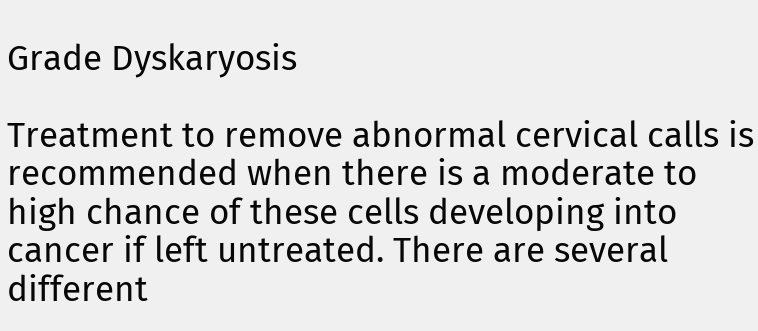Grade Dyskaryosis

Treatment to remove abnormal cervical calls is recommended when there is a moderate to high chance of these cells developing into cancer if left untreated. There are several different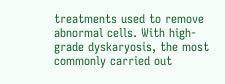treatments used to remove abnormal cells. With high-grade dyskaryosis, the most commonly carried out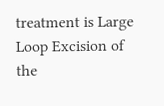treatment is Large Loop Excision of the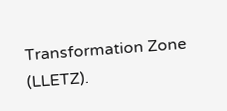Transformation Zone (LLETZ).